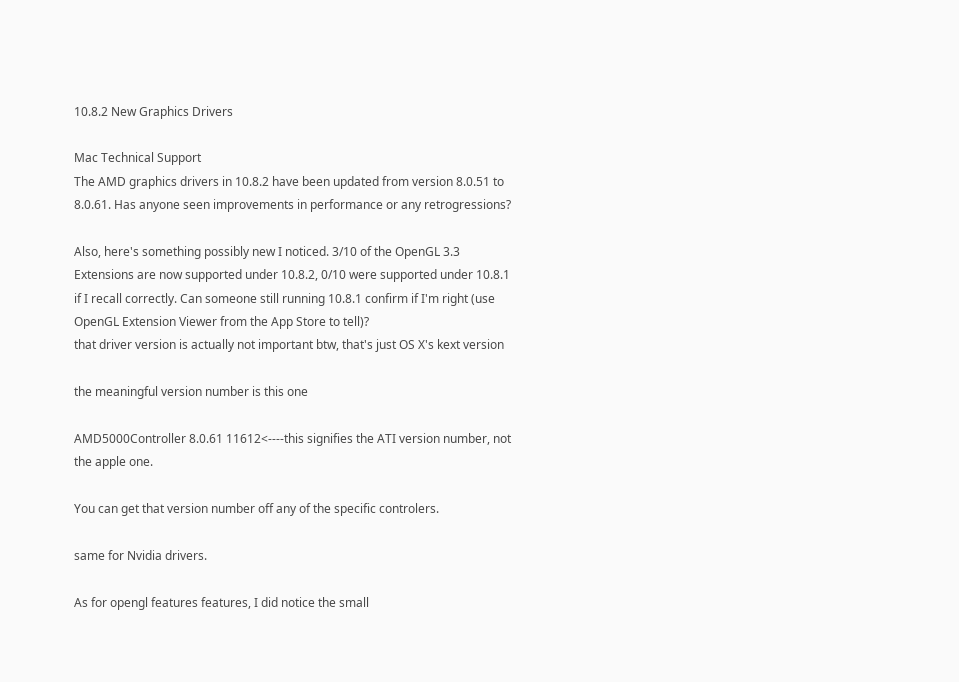10.8.2 New Graphics Drivers

Mac Technical Support
The AMD graphics drivers in 10.8.2 have been updated from version 8.0.51 to 8.0.61. Has anyone seen improvements in performance or any retrogressions?

Also, here's something possibly new I noticed. 3/10 of the OpenGL 3.3 Extensions are now supported under 10.8.2, 0/10 were supported under 10.8.1 if I recall correctly. Can someone still running 10.8.1 confirm if I'm right (use OpenGL Extension Viewer from the App Store to tell)?
that driver version is actually not important btw, that's just OS X's kext version

the meaningful version number is this one

AMD5000Controller 8.0.61 11612<----this signifies the ATI version number, not the apple one.

You can get that version number off any of the specific controlers.

same for Nvidia drivers.

As for opengl features features, I did notice the small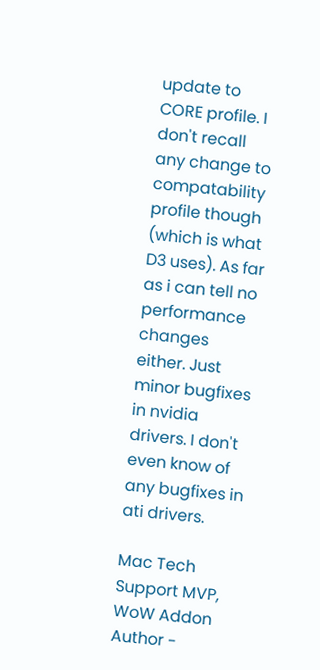update to CORE profile. I don't recall any change to compatability profile though (which is what D3 uses). As far as i can tell no performance changes either. Just minor bugfixes in nvidia drivers. I don't even know of any bugfixes in ati drivers.

Mac Tech Support MVP,
WoW Addon Author -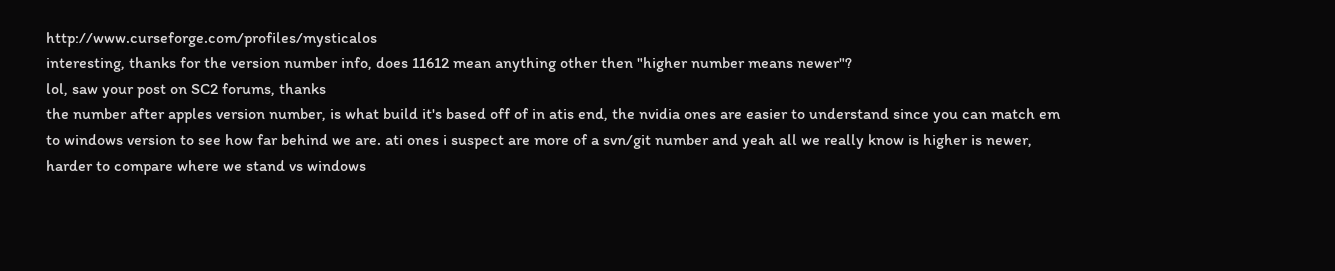http://www.curseforge.com/profiles/mysticalos
interesting, thanks for the version number info, does 11612 mean anything other then "higher number means newer"?
lol, saw your post on SC2 forums, thanks
the number after apples version number, is what build it's based off of in atis end, the nvidia ones are easier to understand since you can match em to windows version to see how far behind we are. ati ones i suspect are more of a svn/git number and yeah all we really know is higher is newer, harder to compare where we stand vs windows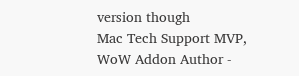version though
Mac Tech Support MVP,
WoW Addon Author -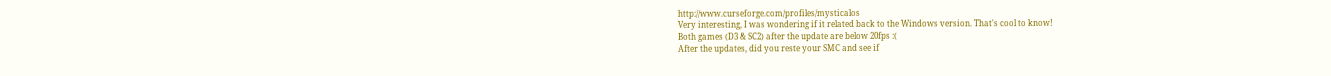http://www.curseforge.com/profiles/mysticalos
Very interesting, I was wondering if it related back to the Windows version. That's cool to know!
Both games (D3 & SC2) after the update are below 20fps :(
After the updates, did you reste your SMC and see if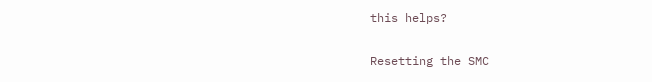this helps?

Resetting the SMC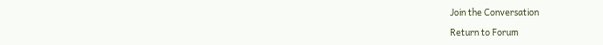Join the Conversation

Return to Forum